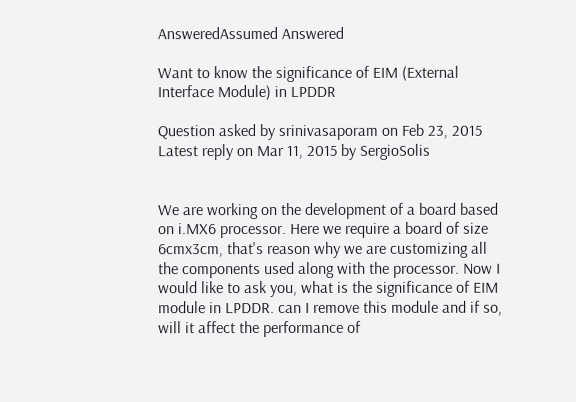AnsweredAssumed Answered

Want to know the significance of EIM (External Interface Module) in LPDDR

Question asked by srinivasaporam on Feb 23, 2015
Latest reply on Mar 11, 2015 by SergioSolis


We are working on the development of a board based on i.MX6 processor. Here we require a board of size 6cmx3cm, that's reason why we are customizing all the components used along with the processor. Now I would like to ask you, what is the significance of EIM module in LPDDR. can I remove this module and if so, will it affect the performance of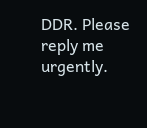DDR. Please reply me urgently.